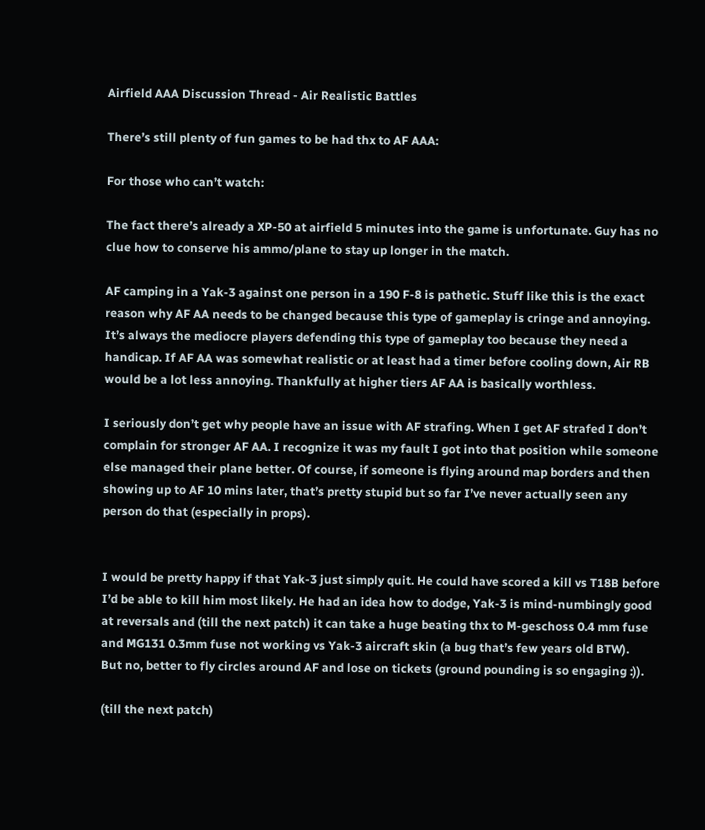Airfield AAA Discussion Thread - Air Realistic Battles

There’s still plenty of fun games to be had thx to AF AAA:

For those who can’t watch:

The fact there’s already a XP-50 at airfield 5 minutes into the game is unfortunate. Guy has no clue how to conserve his ammo/plane to stay up longer in the match.

AF camping in a Yak-3 against one person in a 190 F-8 is pathetic. Stuff like this is the exact reason why AF AA needs to be changed because this type of gameplay is cringe and annoying. It’s always the mediocre players defending this type of gameplay too because they need a handicap. If AF AA was somewhat realistic or at least had a timer before cooling down, Air RB would be a lot less annoying. Thankfully at higher tiers AF AA is basically worthless.

I seriously don’t get why people have an issue with AF strafing. When I get AF strafed I don’t complain for stronger AF AA. I recognize it was my fault I got into that position while someone else managed their plane better. Of course, if someone is flying around map borders and then showing up to AF 10 mins later, that’s pretty stupid but so far I’ve never actually seen any person do that (especially in props).


I would be pretty happy if that Yak-3 just simply quit. He could have scored a kill vs T18B before I’d be able to kill him most likely. He had an idea how to dodge, Yak-3 is mind-numbingly good at reversals and (till the next patch) it can take a huge beating thx to M-geschoss 0.4 mm fuse and MG131 0.3mm fuse not working vs Yak-3 aircraft skin (a bug that’s few years old BTW).
But no, better to fly circles around AF and lose on tickets (ground pounding is so engaging :)).

(till the next patch)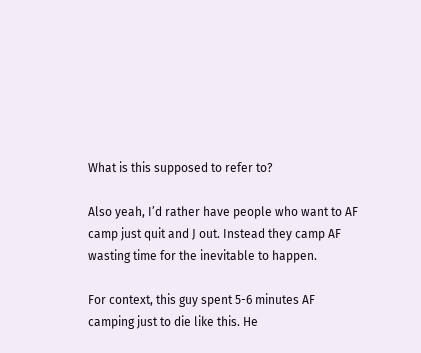What is this supposed to refer to?

Also yeah, I’d rather have people who want to AF camp just quit and J out. Instead they camp AF wasting time for the inevitable to happen.

For context, this guy spent 5-6 minutes AF camping just to die like this. He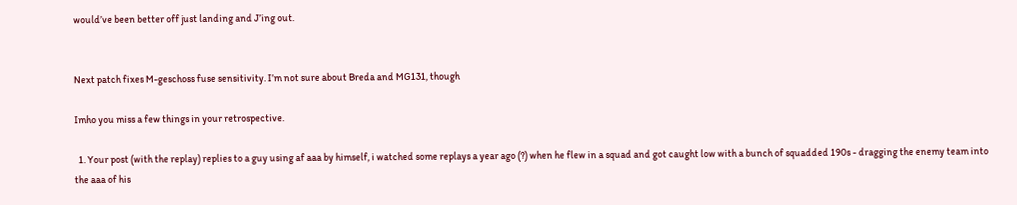would’ve been better off just landing and J’ing out.


Next patch fixes M-geschoss fuse sensitivity. I’m not sure about Breda and MG131, though

Imho you miss a few things in your retrospective.

  1. Your post (with the replay) replies to a guy using af aaa by himself, i watched some replays a year ago (?) when he flew in a squad and got caught low with a bunch of squadded 190s - dragging the enemy team into the aaa of his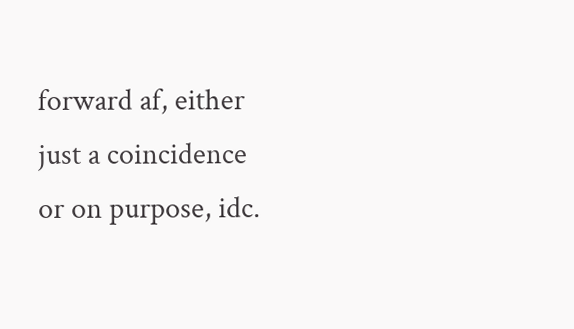forward af, either just a coincidence or on purpose, idc.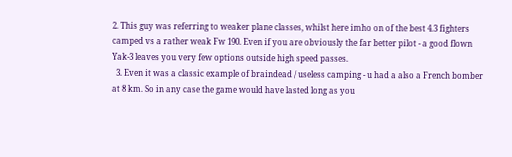2. This guy was referring to weaker plane classes, whilst here imho on of the best 4.3 fighters camped vs a rather weak Fw 190. Even if you are obviously the far better pilot - a good flown Yak-3 leaves you very few options outside high speed passes.
  3. Even it was a classic example of braindead / useless camping - u had a also a French bomber at 8 km. So in any case the game would have lasted long as you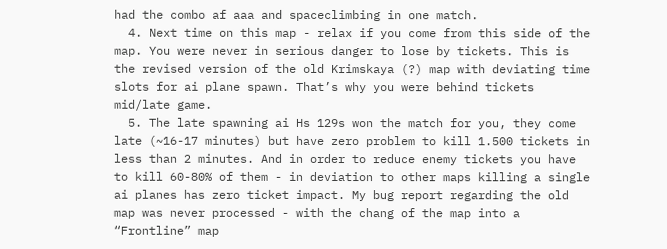had the combo af aaa and spaceclimbing in one match.
  4. Next time on this map - relax if you come from this side of the map. You were never in serious danger to lose by tickets. This is the revised version of the old Krimskaya (?) map with deviating time slots for ai plane spawn. That’s why you were behind tickets mid/late game.
  5. The late spawning ai Hs 129s won the match for you, they come late (~16-17 minutes) but have zero problem to kill 1.500 tickets in less than 2 minutes. And in order to reduce enemy tickets you have to kill 60-80% of them - in deviation to other maps killing a single ai planes has zero ticket impact. My bug report regarding the old map was never processed - with the chang of the map into a “Frontline” map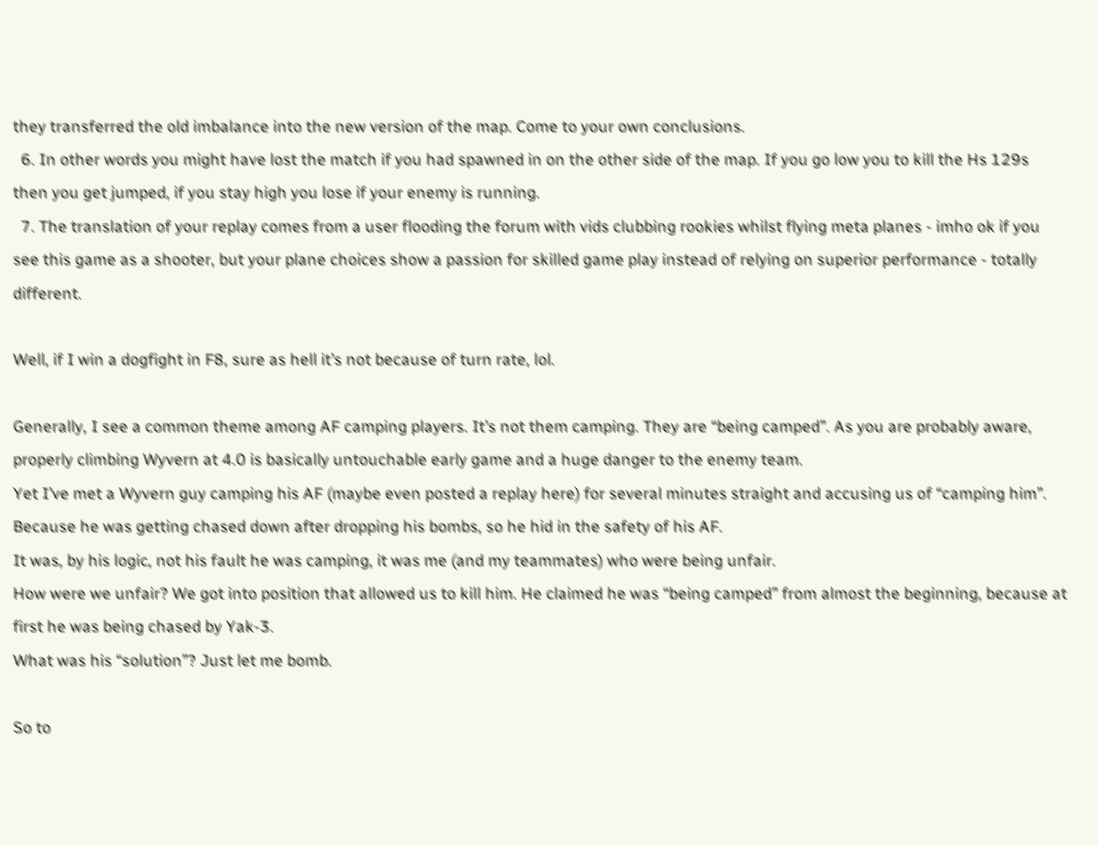they transferred the old imbalance into the new version of the map. Come to your own conclusions.
  6. In other words you might have lost the match if you had spawned in on the other side of the map. If you go low you to kill the Hs 129s then you get jumped, if you stay high you lose if your enemy is running.
  7. The translation of your replay comes from a user flooding the forum with vids clubbing rookies whilst flying meta planes - imho ok if you see this game as a shooter, but your plane choices show a passion for skilled game play instead of relying on superior performance - totally different.

Well, if I win a dogfight in F8, sure as hell it’s not because of turn rate, lol.

Generally, I see a common theme among AF camping players. It’s not them camping. They are “being camped”. As you are probably aware, properly climbing Wyvern at 4.0 is basically untouchable early game and a huge danger to the enemy team.
Yet I’ve met a Wyvern guy camping his AF (maybe even posted a replay here) for several minutes straight and accusing us of “camping him”. Because he was getting chased down after dropping his bombs, so he hid in the safety of his AF.
It was, by his logic, not his fault he was camping, it was me (and my teammates) who were being unfair.
How were we unfair? We got into position that allowed us to kill him. He claimed he was “being camped” from almost the beginning, because at first he was being chased by Yak-3.
What was his “solution”? Just let me bomb.

So to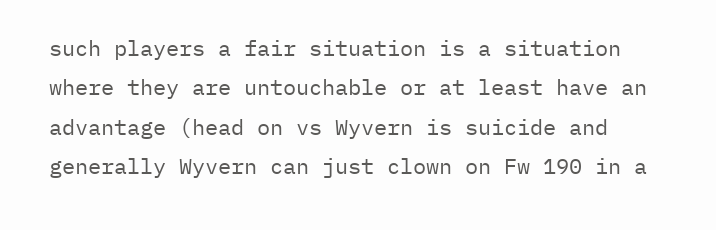such players a fair situation is a situation where they are untouchable or at least have an advantage (head on vs Wyvern is suicide and generally Wyvern can just clown on Fw 190 in a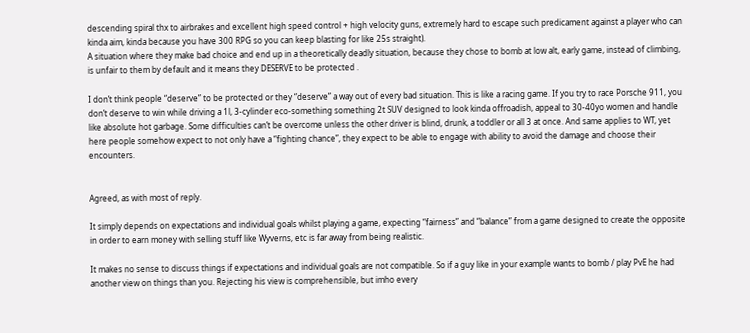descending spiral thx to airbrakes and excellent high speed control + high velocity guns, extremely hard to escape such predicament against a player who can kinda aim, kinda because you have 300 RPG so you can keep blasting for like 25s straight).
A situation where they make bad choice and end up in a theoretically deadly situation, because they chose to bomb at low alt, early game, instead of climbing, is unfair to them by default and it means they DESERVE to be protected .

I don’t think people “deserve” to be protected or they “deserve” a way out of every bad situation. This is like a racing game. If you try to race Porsche 911, you don’t deserve to win while driving a 1l, 3-cylinder eco-something something 2t SUV designed to look kinda offroadish, appeal to 30-40yo women and handle like absolute hot garbage. Some difficulties can’t be overcome unless the other driver is blind, drunk, a toddler or all 3 at once. And same applies to WT, yet here people somehow expect to not only have a “fighting chance”, they expect to be able to engage with ability to avoid the damage and choose their encounters.


Agreed, as with most of reply.

It simply depends on expectations and individual goals whilst playing a game, expecting “fairness” and “balance” from a game designed to create the opposite in order to earn money with selling stuff like Wyverns, etc is far away from being realistic.

It makes no sense to discuss things if expectations and individual goals are not compatible. So if a guy like in your example wants to bomb / play PvE he had another view on things than you. Rejecting his view is comprehensible, but imho every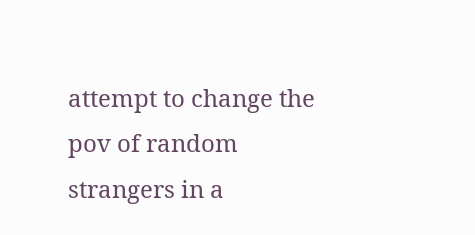attempt to change the pov of random strangers in a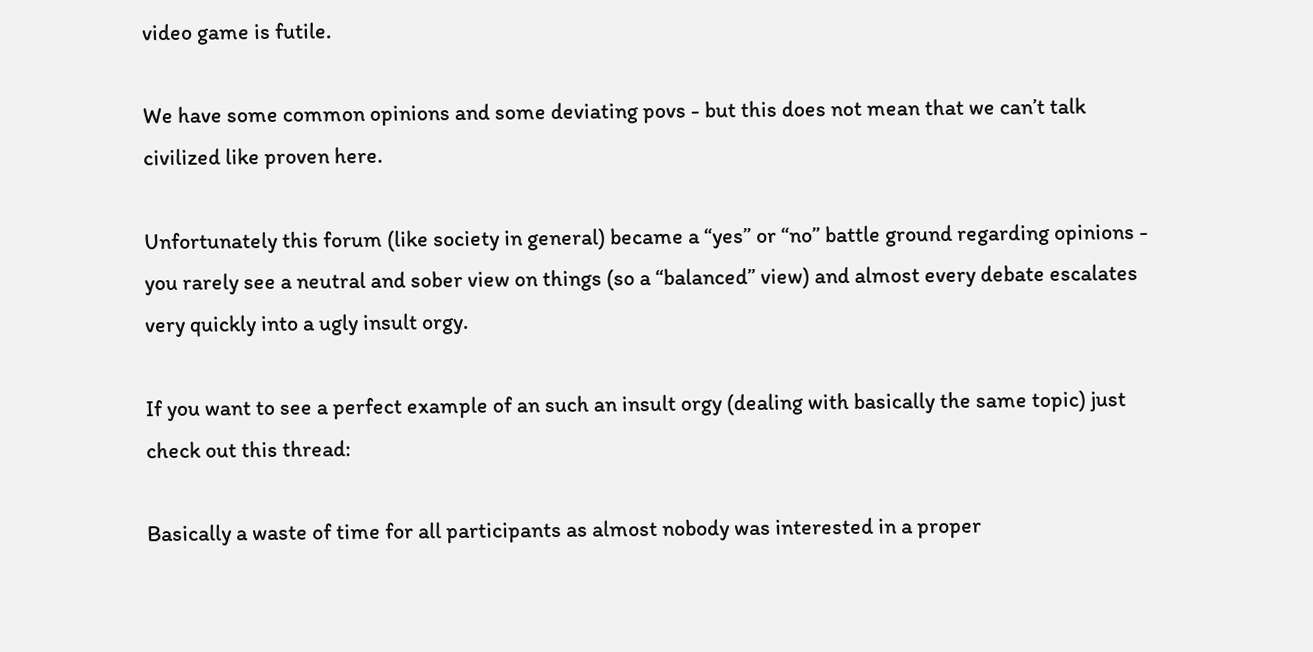video game is futile.

We have some common opinions and some deviating povs - but this does not mean that we can’t talk civilized like proven here.

Unfortunately this forum (like society in general) became a “yes” or “no” battle ground regarding opinions - you rarely see a neutral and sober view on things (so a “balanced” view) and almost every debate escalates very quickly into a ugly insult orgy.

If you want to see a perfect example of an such an insult orgy (dealing with basically the same topic) just check out this thread:

Basically a waste of time for all participants as almost nobody was interested in a proper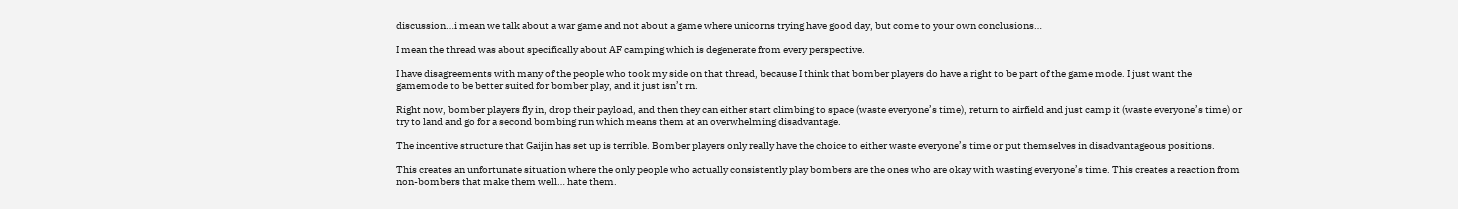discussion…i mean we talk about a war game and not about a game where unicorns trying have good day, but come to your own conclusions…

I mean the thread was about specifically about AF camping which is degenerate from every perspective.

I have disagreements with many of the people who took my side on that thread, because I think that bomber players do have a right to be part of the game mode. I just want the gamemode to be better suited for bomber play, and it just isn’t rn.

Right now, bomber players fly in, drop their payload, and then they can either start climbing to space (waste everyone’s time), return to airfield and just camp it (waste everyone’s time) or try to land and go for a second bombing run which means them at an overwhelming disadvantage.

The incentive structure that Gaijin has set up is terrible. Bomber players only really have the choice to either waste everyone’s time or put themselves in disadvantageous positions.

This creates an unfortunate situation where the only people who actually consistently play bombers are the ones who are okay with wasting everyone’s time. This creates a reaction from non-bombers that make them well… hate them.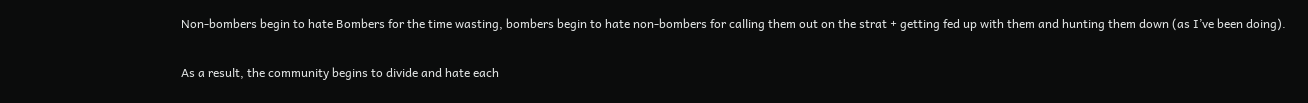Non-bombers begin to hate Bombers for the time wasting, bombers begin to hate non-bombers for calling them out on the strat + getting fed up with them and hunting them down (as I’ve been doing).

As a result, the community begins to divide and hate each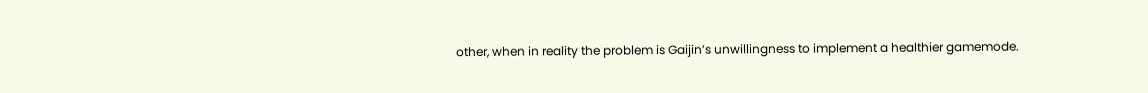other, when in reality the problem is Gaijin’s unwillingness to implement a healthier gamemode.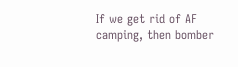If we get rid of AF camping, then bomber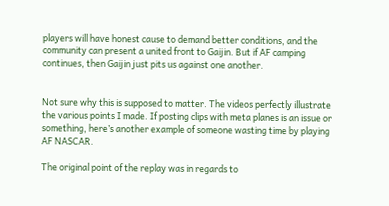players will have honest cause to demand better conditions, and the community can present a united front to Gaijin. But if AF camping continues, then Gaijin just pits us against one another.


Not sure why this is supposed to matter. The videos perfectly illustrate the various points I made. If posting clips with meta planes is an issue or something, here’s another example of someone wasting time by playing AF NASCAR.

The original point of the replay was in regards to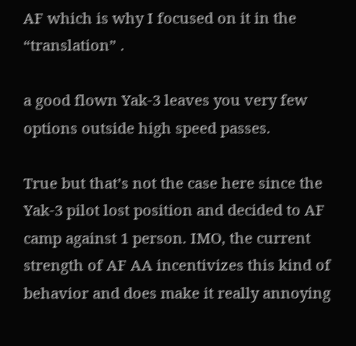AF which is why I focused on it in the “translation” .

a good flown Yak-3 leaves you very few options outside high speed passes.

True but that’s not the case here since the Yak-3 pilot lost position and decided to AF camp against 1 person. IMO, the current strength of AF AA incentivizes this kind of behavior and does make it really annoying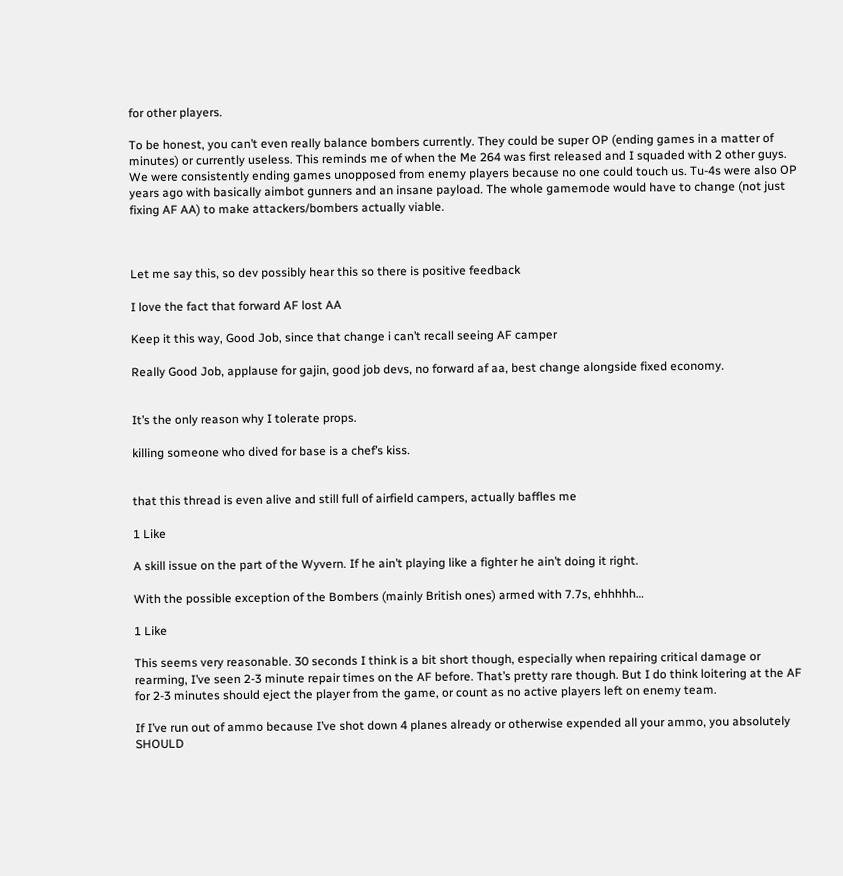for other players.

To be honest, you can’t even really balance bombers currently. They could be super OP (ending games in a matter of minutes) or currently useless. This reminds me of when the Me 264 was first released and I squaded with 2 other guys. We were consistently ending games unopposed from enemy players because no one could touch us. Tu-4s were also OP years ago with basically aimbot gunners and an insane payload. The whole gamemode would have to change (not just fixing AF AA) to make attackers/bombers actually viable.



Let me say this, so dev possibly hear this so there is positive feedback

I love the fact that forward AF lost AA

Keep it this way, Good Job, since that change i can’t recall seeing AF camper

Really Good Job, applause for gajin, good job devs, no forward af aa, best change alongside fixed economy.


It’s the only reason why I tolerate props.

killing someone who dived for base is a chef’s kiss.


that this thread is even alive and still full of airfield campers, actually baffles me

1 Like

A skill issue on the part of the Wyvern. If he ain’t playing like a fighter he ain’t doing it right.

With the possible exception of the Bombers (mainly British ones) armed with 7.7s, ehhhhh…

1 Like

This seems very reasonable. 30 seconds I think is a bit short though, especially when repairing critical damage or rearming, I’ve seen 2-3 minute repair times on the AF before. That’s pretty rare though. But I do think loitering at the AF for 2-3 minutes should eject the player from the game, or count as no active players left on enemy team.

If I’ve run out of ammo because I’ve shot down 4 planes already or otherwise expended all your ammo, you absolutely SHOULD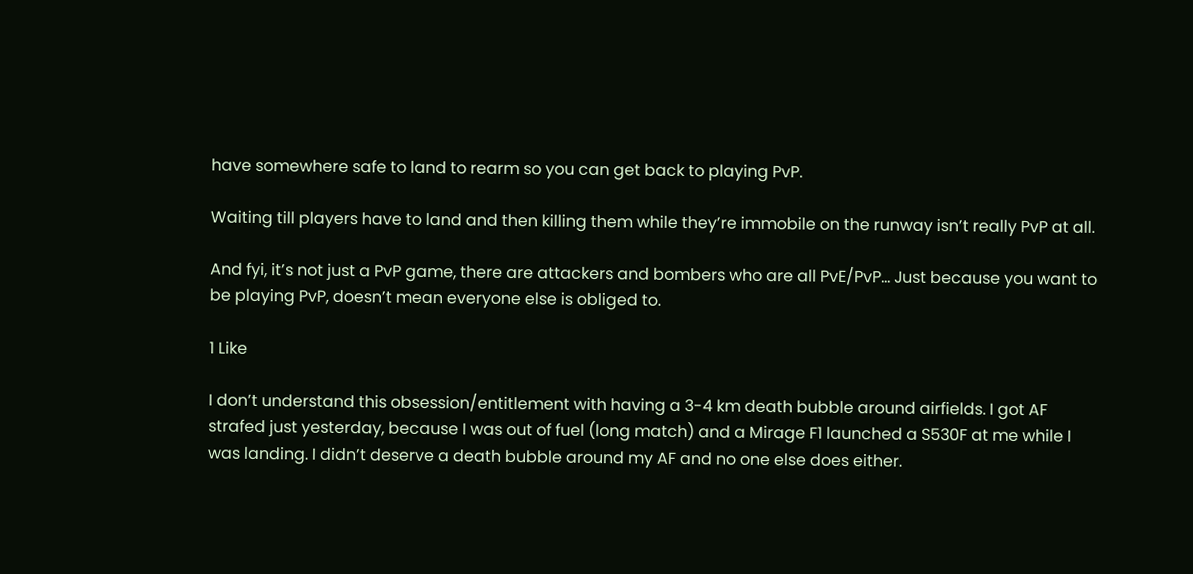have somewhere safe to land to rearm so you can get back to playing PvP.

Waiting till players have to land and then killing them while they’re immobile on the runway isn’t really PvP at all.

And fyi, it’s not just a PvP game, there are attackers and bombers who are all PvE/PvP… Just because you want to be playing PvP, doesn’t mean everyone else is obliged to.

1 Like

I don’t understand this obsession/entitlement with having a 3-4 km death bubble around airfields. I got AF strafed just yesterday, because I was out of fuel (long match) and a Mirage F1 launched a S530F at me while I was landing. I didn’t deserve a death bubble around my AF and no one else does either.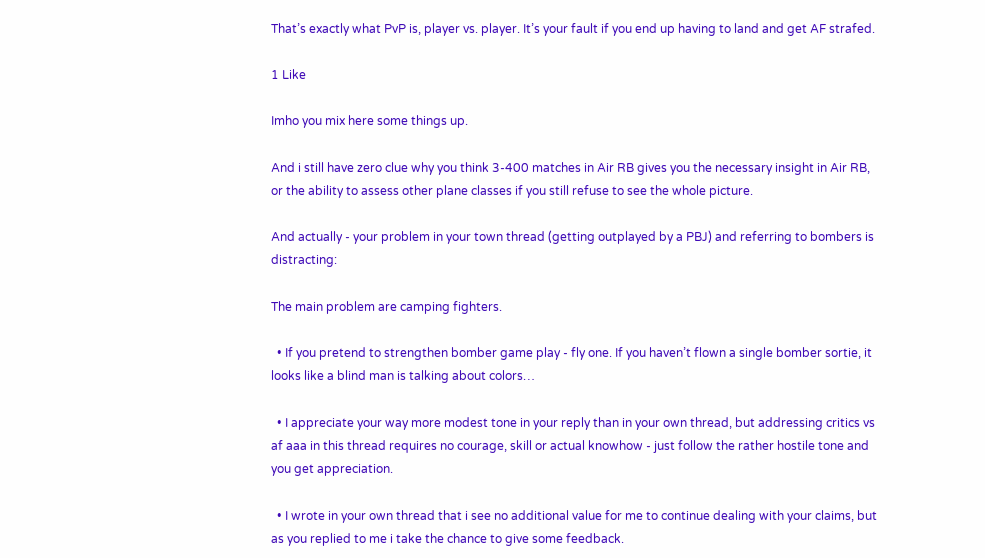That’s exactly what PvP is, player vs. player. It’s your fault if you end up having to land and get AF strafed.

1 Like

Imho you mix here some things up.

And i still have zero clue why you think 3-400 matches in Air RB gives you the necessary insight in Air RB, or the ability to assess other plane classes if you still refuse to see the whole picture.

And actually - your problem in your town thread (getting outplayed by a PBJ) and referring to bombers is distracting:

The main problem are camping fighters.

  • If you pretend to strengthen bomber game play - fly one. If you haven’t flown a single bomber sortie, it looks like a blind man is talking about colors…

  • I appreciate your way more modest tone in your reply than in your own thread, but addressing critics vs af aaa in this thread requires no courage, skill or actual knowhow - just follow the rather hostile tone and you get appreciation.

  • I wrote in your own thread that i see no additional value for me to continue dealing with your claims, but as you replied to me i take the chance to give some feedback.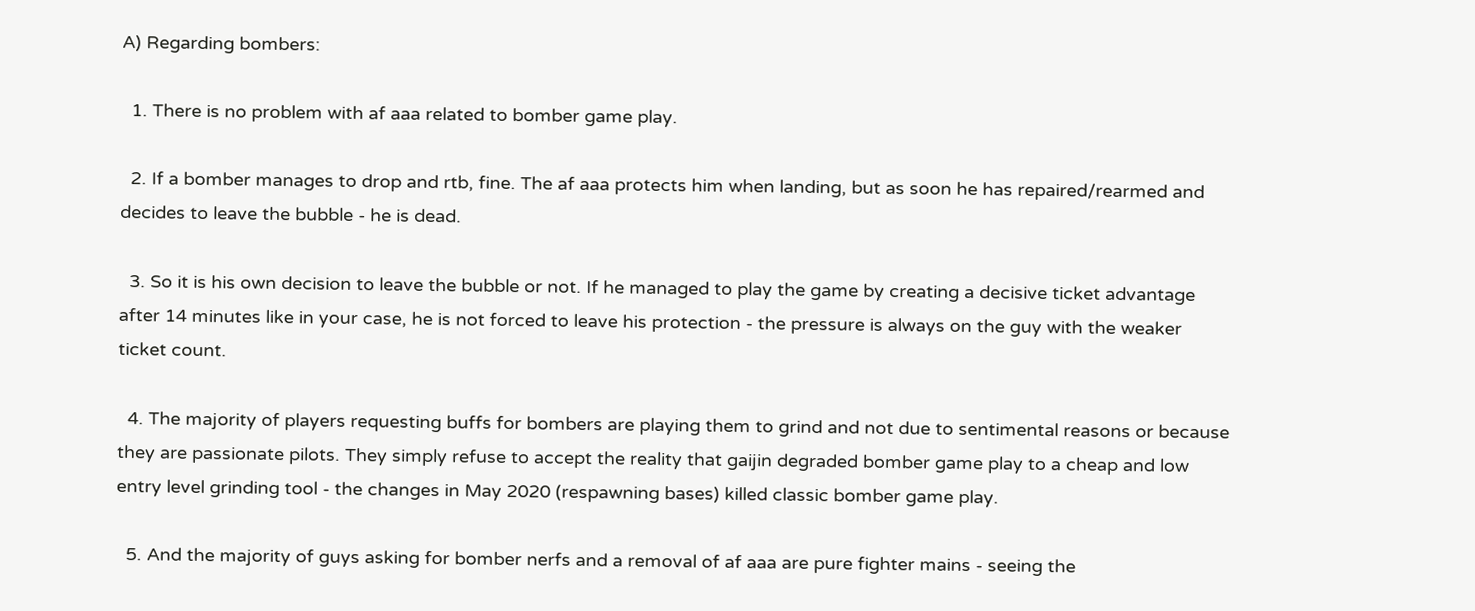A) Regarding bombers:

  1. There is no problem with af aaa related to bomber game play.

  2. If a bomber manages to drop and rtb, fine. The af aaa protects him when landing, but as soon he has repaired/rearmed and decides to leave the bubble - he is dead.

  3. So it is his own decision to leave the bubble or not. If he managed to play the game by creating a decisive ticket advantage after 14 minutes like in your case, he is not forced to leave his protection - the pressure is always on the guy with the weaker ticket count.

  4. The majority of players requesting buffs for bombers are playing them to grind and not due to sentimental reasons or because they are passionate pilots. They simply refuse to accept the reality that gaijin degraded bomber game play to a cheap and low entry level grinding tool - the changes in May 2020 (respawning bases) killed classic bomber game play.

  5. And the majority of guys asking for bomber nerfs and a removal of af aaa are pure fighter mains - seeing the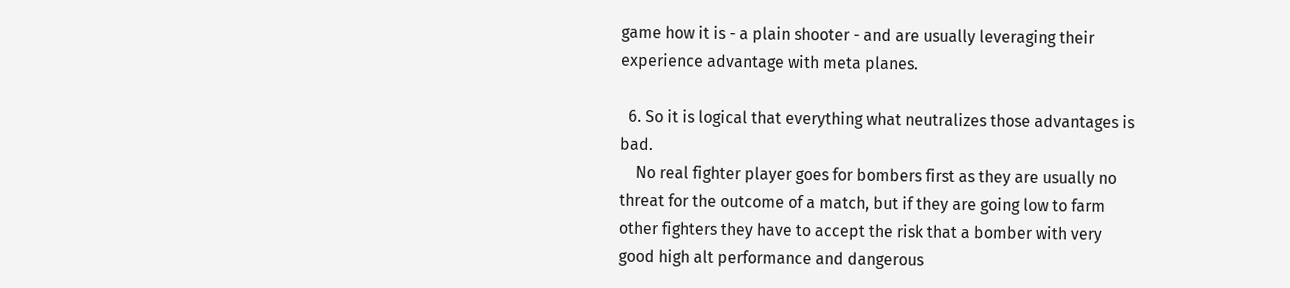game how it is - a plain shooter - and are usually leveraging their experience advantage with meta planes.

  6. So it is logical that everything what neutralizes those advantages is bad.
    No real fighter player goes for bombers first as they are usually no threat for the outcome of a match, but if they are going low to farm other fighters they have to accept the risk that a bomber with very good high alt performance and dangerous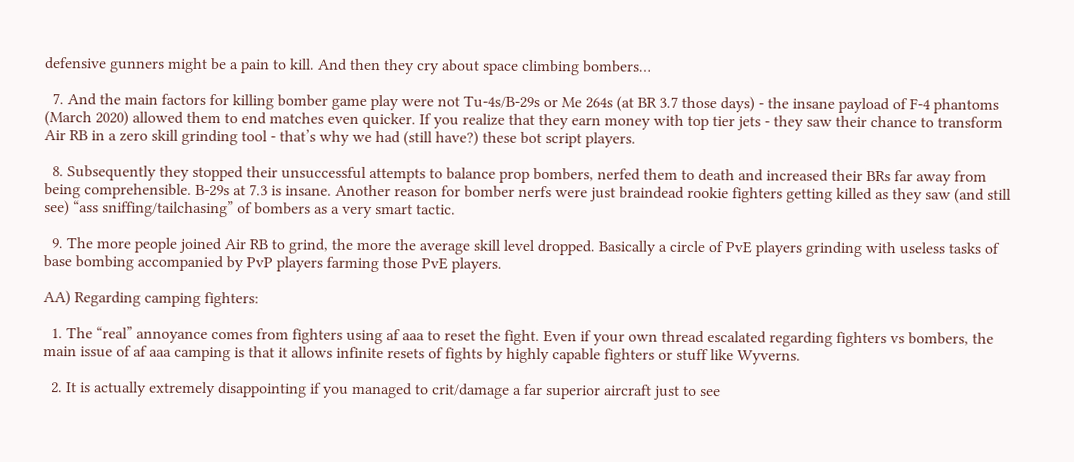defensive gunners might be a pain to kill. And then they cry about space climbing bombers…

  7. And the main factors for killing bomber game play were not Tu-4s/B-29s or Me 264s (at BR 3.7 those days) - the insane payload of F-4 phantoms (March 2020) allowed them to end matches even quicker. If you realize that they earn money with top tier jets - they saw their chance to transform Air RB in a zero skill grinding tool - that’s why we had (still have?) these bot script players.

  8. Subsequently they stopped their unsuccessful attempts to balance prop bombers, nerfed them to death and increased their BRs far away from being comprehensible. B-29s at 7.3 is insane. Another reason for bomber nerfs were just braindead rookie fighters getting killed as they saw (and still see) “ass sniffing/tailchasing” of bombers as a very smart tactic.

  9. The more people joined Air RB to grind, the more the average skill level dropped. Basically a circle of PvE players grinding with useless tasks of base bombing accompanied by PvP players farming those PvE players.

AA) Regarding camping fighters:

  1. The “real” annoyance comes from fighters using af aaa to reset the fight. Even if your own thread escalated regarding fighters vs bombers, the main issue of af aaa camping is that it allows infinite resets of fights by highly capable fighters or stuff like Wyverns.

  2. It is actually extremely disappointing if you managed to crit/damage a far superior aircraft just to see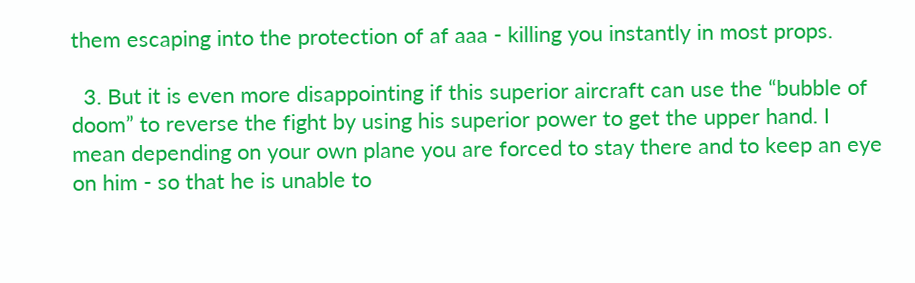them escaping into the protection of af aaa - killing you instantly in most props.

  3. But it is even more disappointing if this superior aircraft can use the “bubble of doom” to reverse the fight by using his superior power to get the upper hand. I mean depending on your own plane you are forced to stay there and to keep an eye on him - so that he is unable to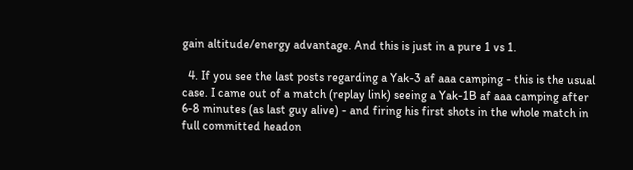gain altitude/energy advantage. And this is just in a pure 1 vs 1.

  4. If you see the last posts regarding a Yak-3 af aaa camping - this is the usual case. I came out of a match (replay link) seeing a Yak-1B af aaa camping after 6-8 minutes (as last guy alive) - and firing his first shots in the whole match in full committed headon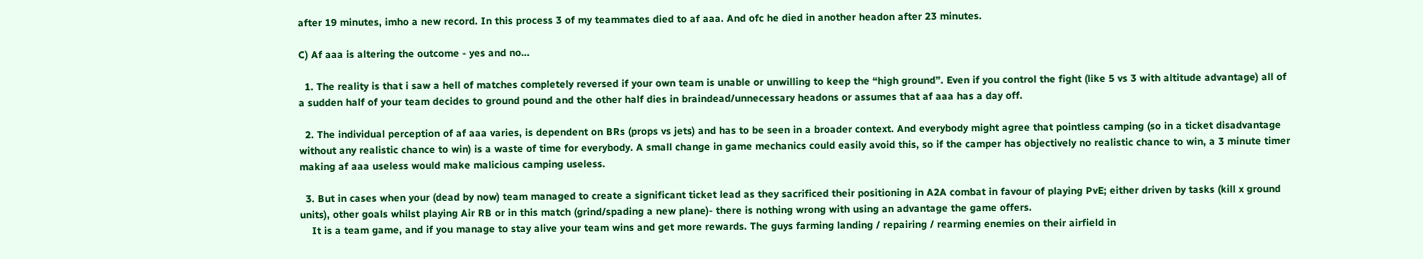after 19 minutes, imho a new record. In this process 3 of my teammates died to af aaa. And ofc he died in another headon after 23 minutes.

C) Af aaa is altering the outcome - yes and no…

  1. The reality is that i saw a hell of matches completely reversed if your own team is unable or unwilling to keep the “high ground”. Even if you control the fight (like 5 vs 3 with altitude advantage) all of a sudden half of your team decides to ground pound and the other half dies in braindead/unnecessary headons or assumes that af aaa has a day off.

  2. The individual perception of af aaa varies, is dependent on BRs (props vs jets) and has to be seen in a broader context. And everybody might agree that pointless camping (so in a ticket disadvantage without any realistic chance to win) is a waste of time for everybody. A small change in game mechanics could easily avoid this, so if the camper has objectively no realistic chance to win, a 3 minute timer making af aaa useless would make malicious camping useless.

  3. But in cases when your (dead by now) team managed to create a significant ticket lead as they sacrificed their positioning in A2A combat in favour of playing PvE; either driven by tasks (kill x ground units), other goals whilst playing Air RB or in this match (grind/spading a new plane)- there is nothing wrong with using an advantage the game offers.
    It is a team game, and if you manage to stay alive your team wins and get more rewards. The guys farming landing / repairing / rearming enemies on their airfield in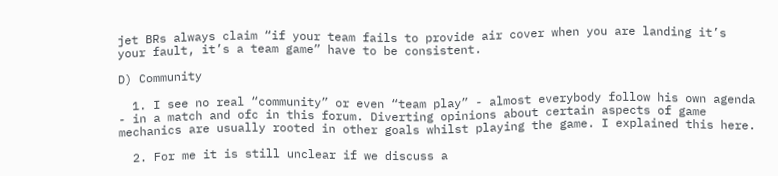jet BRs always claim “if your team fails to provide air cover when you are landing it’s your fault, it’s a team game” have to be consistent.

D) Community

  1. I see no real “community” or even “team play” - almost everybody follow his own agenda - in a match and ofc in this forum. Diverting opinions about certain aspects of game mechanics are usually rooted in other goals whilst playing the game. I explained this here.

  2. For me it is still unclear if we discuss a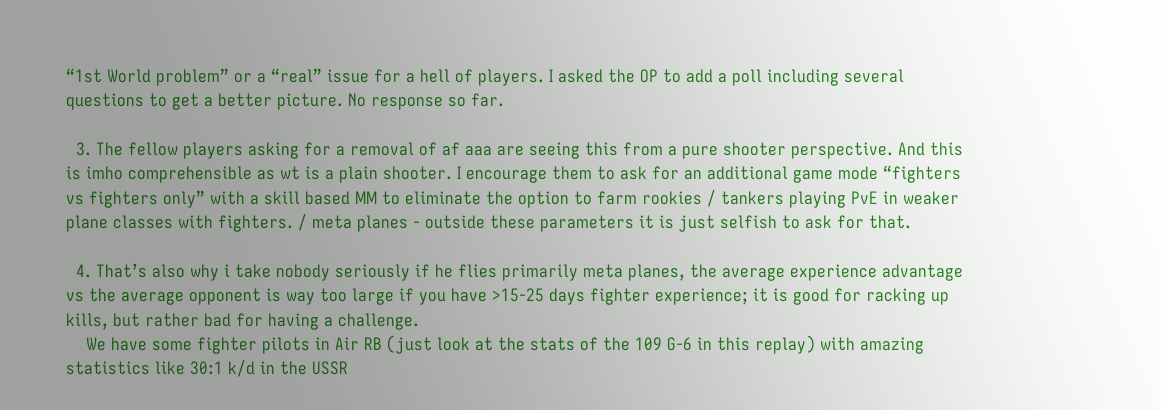“1st World problem” or a “real” issue for a hell of players. I asked the OP to add a poll including several questions to get a better picture. No response so far.

  3. The fellow players asking for a removal of af aaa are seeing this from a pure shooter perspective. And this is imho comprehensible as wt is a plain shooter. I encourage them to ask for an additional game mode “fighters vs fighters only” with a skill based MM to eliminate the option to farm rookies / tankers playing PvE in weaker plane classes with fighters. / meta planes - outside these parameters it is just selfish to ask for that.

  4. That’s also why i take nobody seriously if he flies primarily meta planes, the average experience advantage vs the average opponent is way too large if you have >15-25 days fighter experience; it is good for racking up kills, but rather bad for having a challenge.
    We have some fighter pilots in Air RB (just look at the stats of the 109 G-6 in this replay) with amazing statistics like 30:1 k/d in the USSR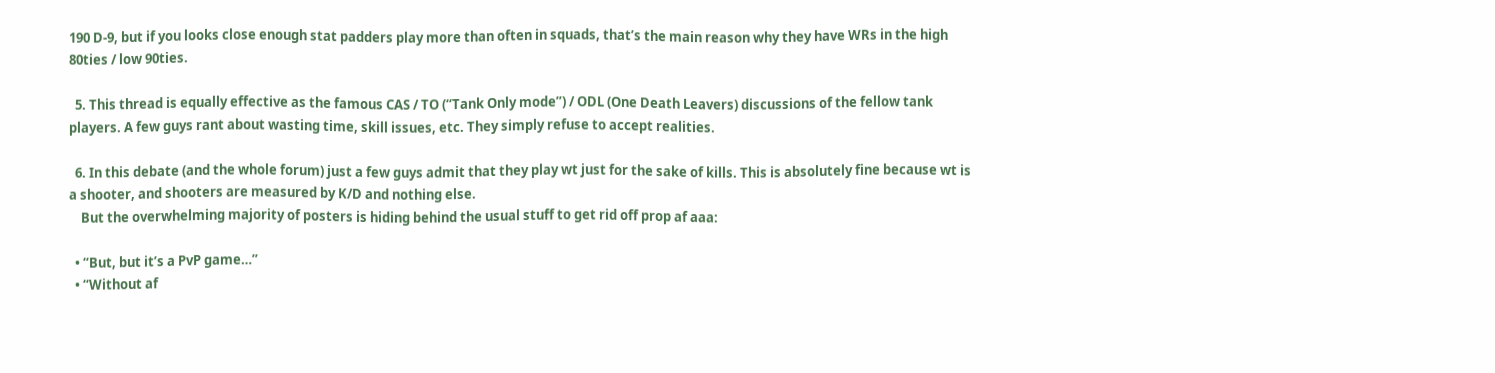190 D-9, but if you looks close enough stat padders play more than often in squads, that’s the main reason why they have WRs in the high 80ties / low 90ties.

  5. This thread is equally effective as the famous CAS / TO (“Tank Only mode”) / ODL (One Death Leavers) discussions of the fellow tank players. A few guys rant about wasting time, skill issues, etc. They simply refuse to accept realities.

  6. In this debate (and the whole forum) just a few guys admit that they play wt just for the sake of kills. This is absolutely fine because wt is a shooter, and shooters are measured by K/D and nothing else.
    But the overwhelming majority of posters is hiding behind the usual stuff to get rid off prop af aaa:

  • “But, but it’s a PvP game…”
  • “Without af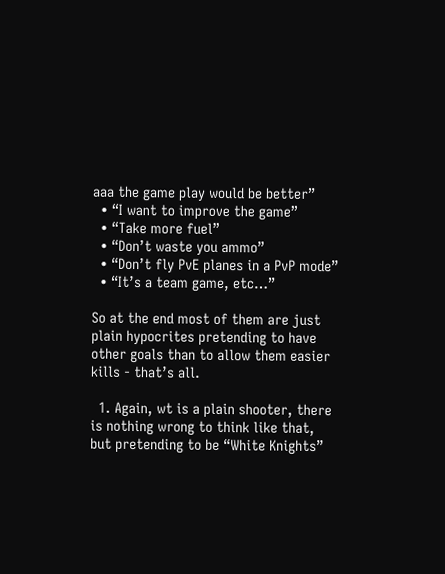aaa the game play would be better”
  • “I want to improve the game”
  • “Take more fuel”
  • “Don’t waste you ammo”
  • “Don’t fly PvE planes in a PvP mode”
  • “It’s a team game, etc…”

So at the end most of them are just plain hypocrites pretending to have other goals than to allow them easier kills - that’s all.

  1. Again, wt is a plain shooter, there is nothing wrong to think like that, but pretending to be “White Knights”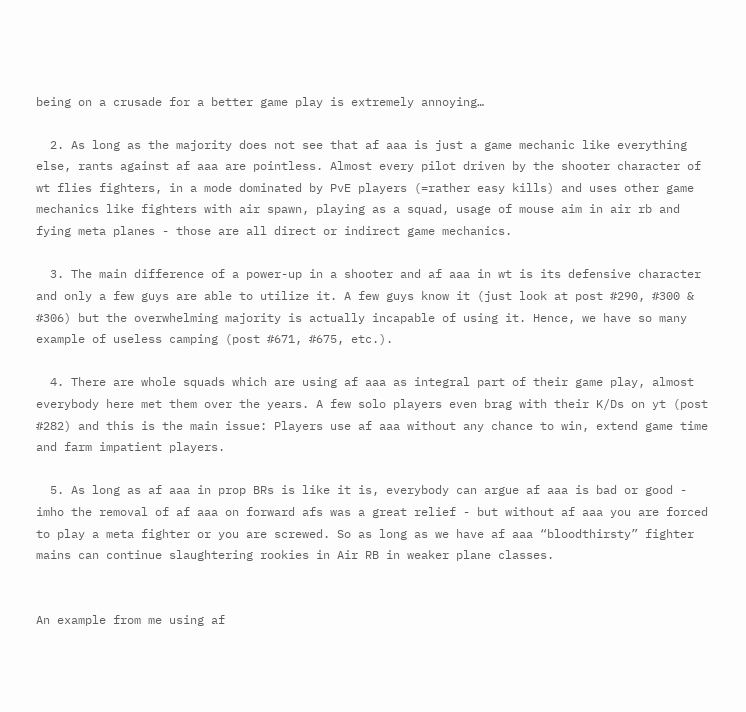being on a crusade for a better game play is extremely annoying…

  2. As long as the majority does not see that af aaa is just a game mechanic like everything else, rants against af aaa are pointless. Almost every pilot driven by the shooter character of wt flies fighters, in a mode dominated by PvE players (=rather easy kills) and uses other game mechanics like fighters with air spawn, playing as a squad, usage of mouse aim in air rb and fying meta planes - those are all direct or indirect game mechanics.

  3. The main difference of a power-up in a shooter and af aaa in wt is its defensive character and only a few guys are able to utilize it. A few guys know it (just look at post #290, #300 & #306) but the overwhelming majority is actually incapable of using it. Hence, we have so many example of useless camping (post #671, #675, etc.).

  4. There are whole squads which are using af aaa as integral part of their game play, almost everybody here met them over the years. A few solo players even brag with their K/Ds on yt (post #282) and this is the main issue: Players use af aaa without any chance to win, extend game time and farm impatient players.

  5. As long as af aaa in prop BRs is like it is, everybody can argue af aaa is bad or good - imho the removal of af aaa on forward afs was a great relief - but without af aaa you are forced to play a meta fighter or you are screwed. So as long as we have af aaa “bloodthirsty” fighter mains can continue slaughtering rookies in Air RB in weaker plane classes.


An example from me using af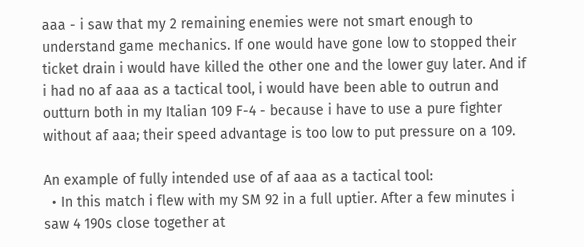aaa - i saw that my 2 remaining enemies were not smart enough to understand game mechanics. If one would have gone low to stopped their ticket drain i would have killed the other one and the lower guy later. And if i had no af aaa as a tactical tool, i would have been able to outrun and outturn both in my Italian 109 F-4 - because i have to use a pure fighter without af aaa; their speed advantage is too low to put pressure on a 109.

An example of fully intended use of af aaa as a tactical tool:
  • In this match i flew with my SM 92 in a full uptier. After a few minutes i saw 4 190s close together at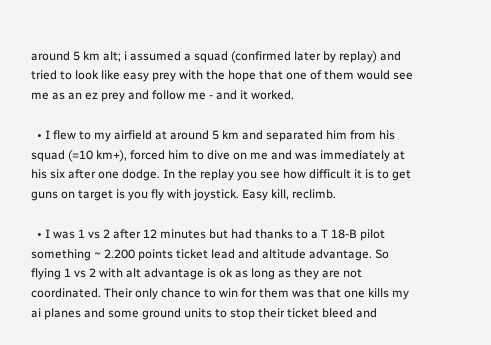around 5 km alt; i assumed a squad (confirmed later by replay) and tried to look like easy prey with the hope that one of them would see me as an ez prey and follow me - and it worked.

  • I flew to my airfield at around 5 km and separated him from his squad (=10 km+), forced him to dive on me and was immediately at his six after one dodge. In the replay you see how difficult it is to get guns on target is you fly with joystick. Easy kill, reclimb.

  • I was 1 vs 2 after 12 minutes but had thanks to a T 18-B pilot something ~ 2.200 points ticket lead and altitude advantage. So flying 1 vs 2 with alt advantage is ok as long as they are not coordinated. Their only chance to win for them was that one kills my ai planes and some ground units to stop their ticket bleed and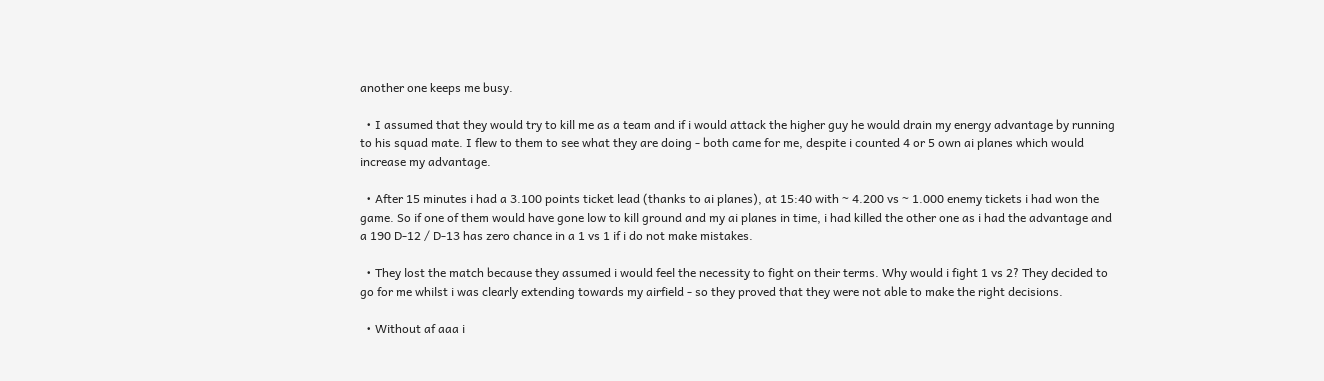another one keeps me busy.

  • I assumed that they would try to kill me as a team and if i would attack the higher guy he would drain my energy advantage by running to his squad mate. I flew to them to see what they are doing - both came for me, despite i counted 4 or 5 own ai planes which would increase my advantage.

  • After 15 minutes i had a 3.100 points ticket lead (thanks to ai planes), at 15:40 with ~ 4.200 vs ~ 1.000 enemy tickets i had won the game. So if one of them would have gone low to kill ground and my ai planes in time, i had killed the other one as i had the advantage and a 190 D-12 / D-13 has zero chance in a 1 vs 1 if i do not make mistakes.

  • They lost the match because they assumed i would feel the necessity to fight on their terms. Why would i fight 1 vs 2? They decided to go for me whilst i was clearly extending towards my airfield - so they proved that they were not able to make the right decisions.

  • Without af aaa i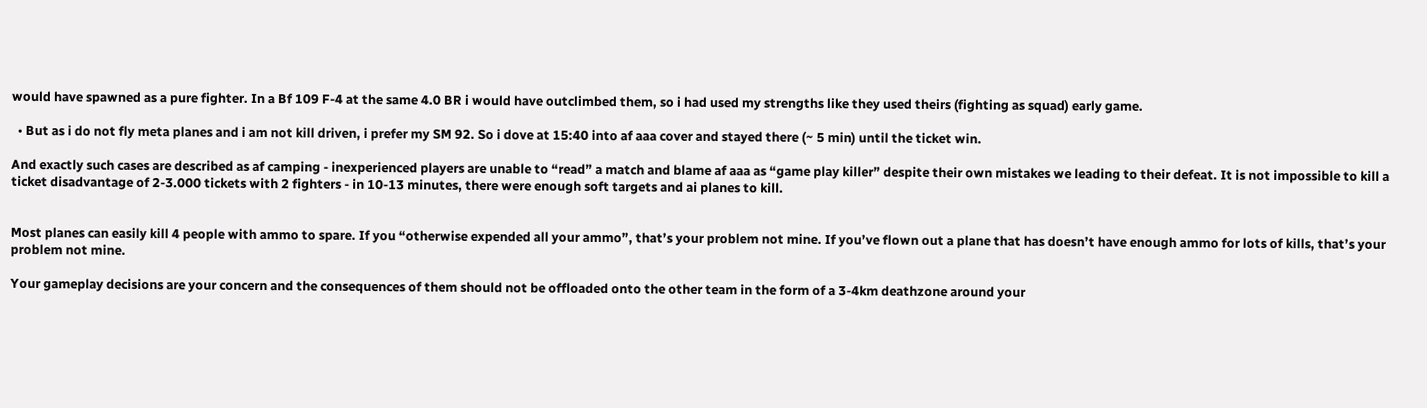would have spawned as a pure fighter. In a Bf 109 F-4 at the same 4.0 BR i would have outclimbed them, so i had used my strengths like they used theirs (fighting as squad) early game.

  • But as i do not fly meta planes and i am not kill driven, i prefer my SM 92. So i dove at 15:40 into af aaa cover and stayed there (~ 5 min) until the ticket win.

And exactly such cases are described as af camping - inexperienced players are unable to “read” a match and blame af aaa as “game play killer” despite their own mistakes we leading to their defeat. It is not impossible to kill a ticket disadvantage of 2-3.000 tickets with 2 fighters - in 10-13 minutes, there were enough soft targets and ai planes to kill.


Most planes can easily kill 4 people with ammo to spare. If you “otherwise expended all your ammo”, that’s your problem not mine. If you’ve flown out a plane that has doesn’t have enough ammo for lots of kills, that’s your problem not mine.

Your gameplay decisions are your concern and the consequences of them should not be offloaded onto the other team in the form of a 3-4km deathzone around your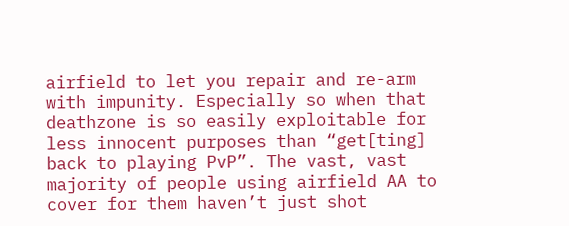airfield to let you repair and re-arm with impunity. Especially so when that deathzone is so easily exploitable for less innocent purposes than “get[ting] back to playing PvP”. The vast, vast majority of people using airfield AA to cover for them haven’t just shot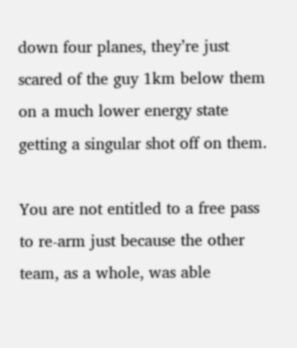down four planes, they’re just scared of the guy 1km below them on a much lower energy state getting a singular shot off on them.

You are not entitled to a free pass to re-arm just because the other team, as a whole, was able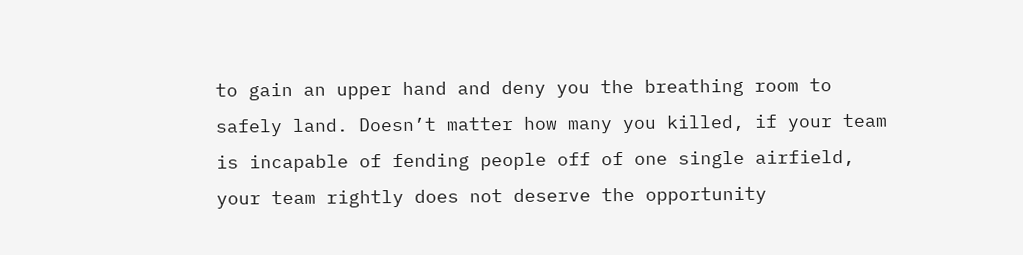to gain an upper hand and deny you the breathing room to safely land. Doesn’t matter how many you killed, if your team is incapable of fending people off of one single airfield, your team rightly does not deserve the opportunity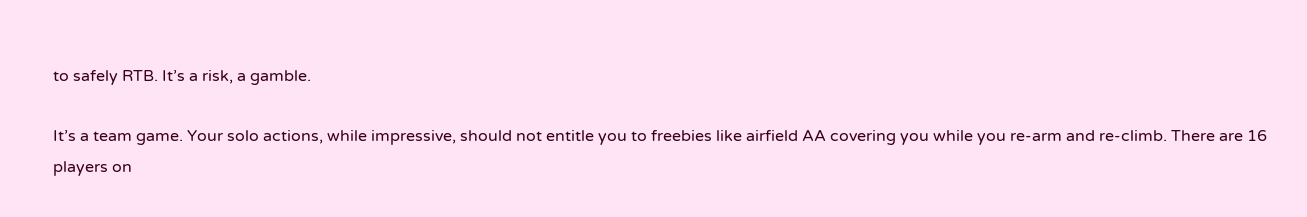to safely RTB. It’s a risk, a gamble.

It’s a team game. Your solo actions, while impressive, should not entitle you to freebies like airfield AA covering you while you re-arm and re-climb. There are 16 players on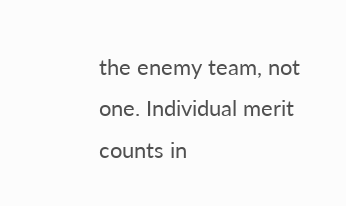the enemy team, not one. Individual merit counts in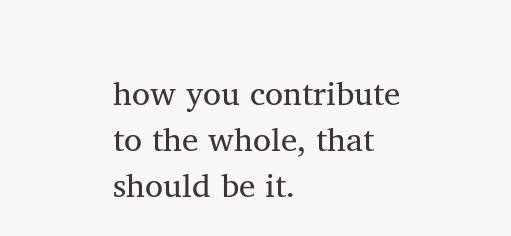how you contribute to the whole, that should be it.